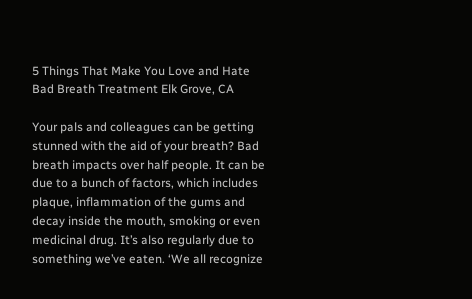5 Things That Make You Love and Hate Bad Breath Treatment Elk Grove, CA

Your pals and colleagues can be getting stunned with the aid of your breath? Bad breath impacts over half people. It can be due to a bunch of factors, which includes plaque, inflammation of the gums and decay inside the mouth, smoking or even medicinal drug. It’s also regularly due to something we’ve eaten. ‘We all recognize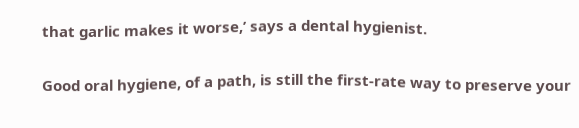that garlic makes it worse,’ says a dental hygienist.

Good oral hygiene, of a path, is still the first-rate way to preserve your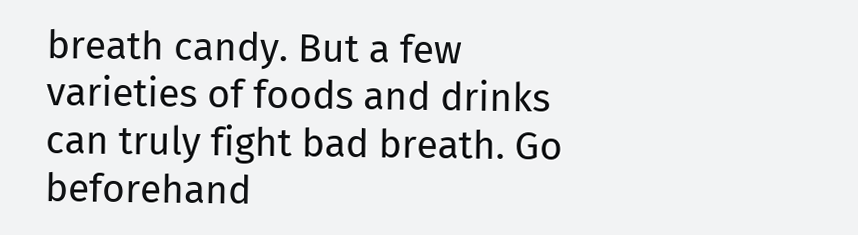breath candy. But a few varieties of foods and drinks can truly fight bad breath. Go beforehand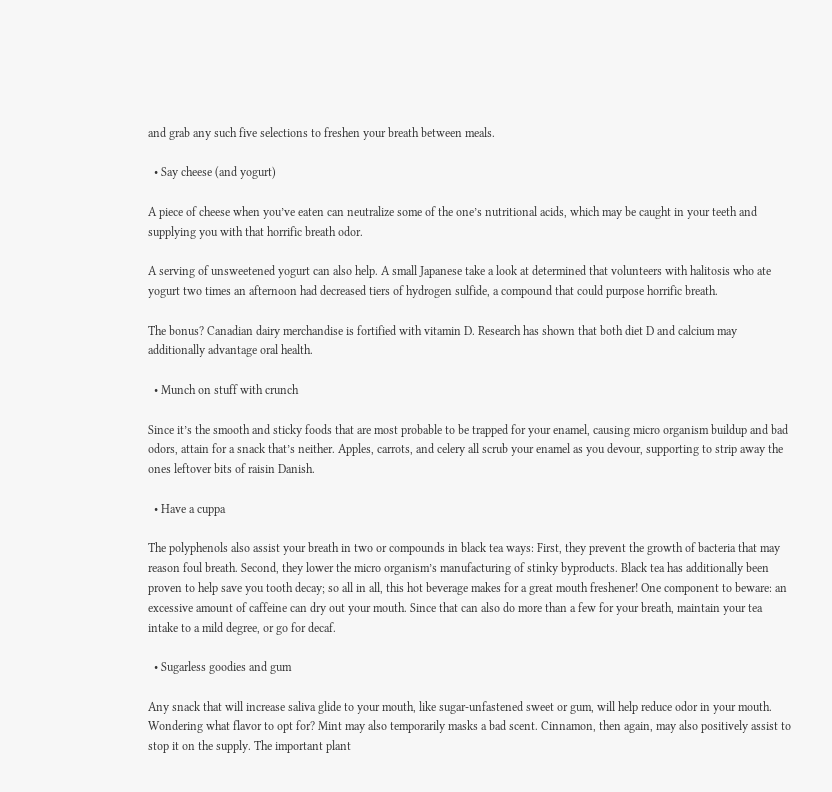and grab any such five selections to freshen your breath between meals.

  • Say cheese (and yogurt)

A piece of cheese when you’ve eaten can neutralize some of the one’s nutritional acids, which may be caught in your teeth and supplying you with that horrific breath odor.

A serving of unsweetened yogurt can also help. A small Japanese take a look at determined that volunteers with halitosis who ate yogurt two times an afternoon had decreased tiers of hydrogen sulfide, a compound that could purpose horrific breath.

The bonus? Canadian dairy merchandise is fortified with vitamin D. Research has shown that both diet D and calcium may additionally advantage oral health.

  • Munch on stuff with crunch

Since it’s the smooth and sticky foods that are most probable to be trapped for your enamel, causing micro organism buildup and bad odors, attain for a snack that’s neither. Apples, carrots, and celery all scrub your enamel as you devour, supporting to strip away the ones leftover bits of raisin Danish.

  • Have a cuppa

The polyphenols also assist your breath in two or compounds in black tea ways: First, they prevent the growth of bacteria that may reason foul breath. Second, they lower the micro organism’s manufacturing of stinky byproducts. Black tea has additionally been proven to help save you tooth decay; so all in all, this hot beverage makes for a great mouth freshener! One component to beware: an excessive amount of caffeine can dry out your mouth. Since that can also do more than a few for your breath, maintain your tea intake to a mild degree, or go for decaf.

  • Sugarless goodies and gum

Any snack that will increase saliva glide to your mouth, like sugar-unfastened sweet or gum, will help reduce odor in your mouth. Wondering what flavor to opt for? Mint may also temporarily masks a bad scent. Cinnamon, then again, may also positively assist to stop it on the supply. The important plant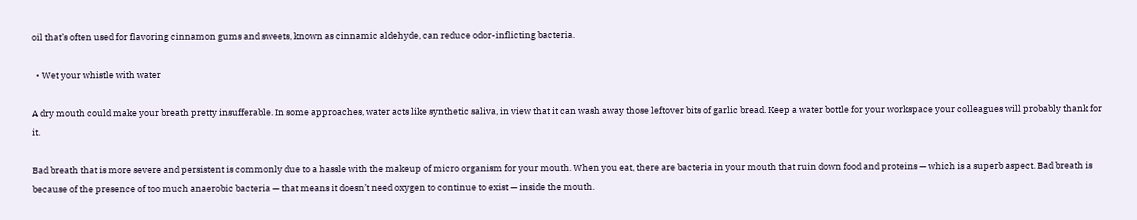oil that’s often used for flavoring cinnamon gums and sweets, known as cinnamic aldehyde, can reduce odor-inflicting bacteria.

  • Wet your whistle with water

A dry mouth could make your breath pretty insufferable. In some approaches, water acts like synthetic saliva, in view that it can wash away those leftover bits of garlic bread. Keep a water bottle for your workspace your colleagues will probably thank for it.

Bad breath that is more severe and persistent is commonly due to a hassle with the makeup of micro organism for your mouth. When you eat, there are bacteria in your mouth that ruin down food and proteins — which is a superb aspect. Bad breath is because of the presence of too much anaerobic bacteria — that means it doesn’t need oxygen to continue to exist — inside the mouth.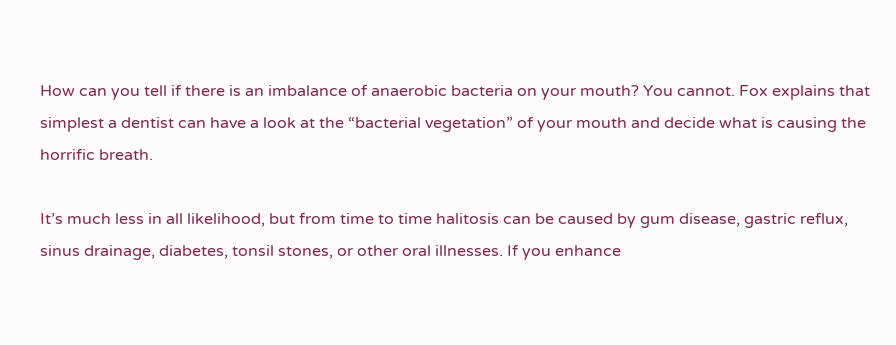How can you tell if there is an imbalance of anaerobic bacteria on your mouth? You cannot. Fox explains that simplest a dentist can have a look at the “bacterial vegetation” of your mouth and decide what is causing the horrific breath.

It’s much less in all likelihood, but from time to time halitosis can be caused by gum disease, gastric reflux, sinus drainage, diabetes, tonsil stones, or other oral illnesses. If you enhance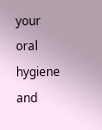your oral hygiene and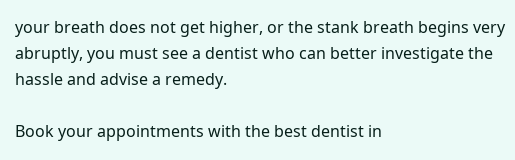your breath does not get higher, or the stank breath begins very abruptly, you must see a dentist who can better investigate the hassle and advise a remedy.

Book your appointments with the best dentist in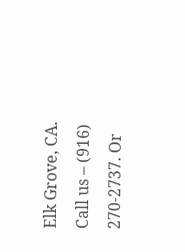Elk Grove, CA. Call us – (916) 270-2737. Or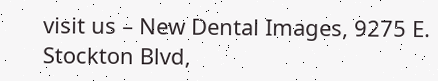visit us – New Dental Images, 9275 E. Stockton Blvd,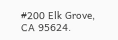#200 Elk Grove, CA 95624.